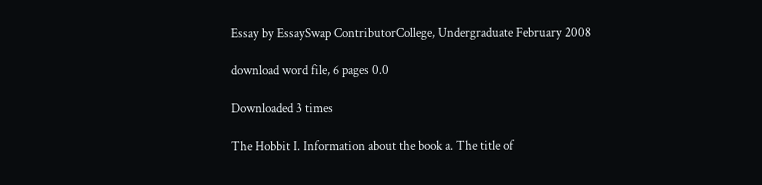Essay by EssaySwap ContributorCollege, Undergraduate February 2008

download word file, 6 pages 0.0

Downloaded 3 times

The Hobbit I. Information about the book a. The title of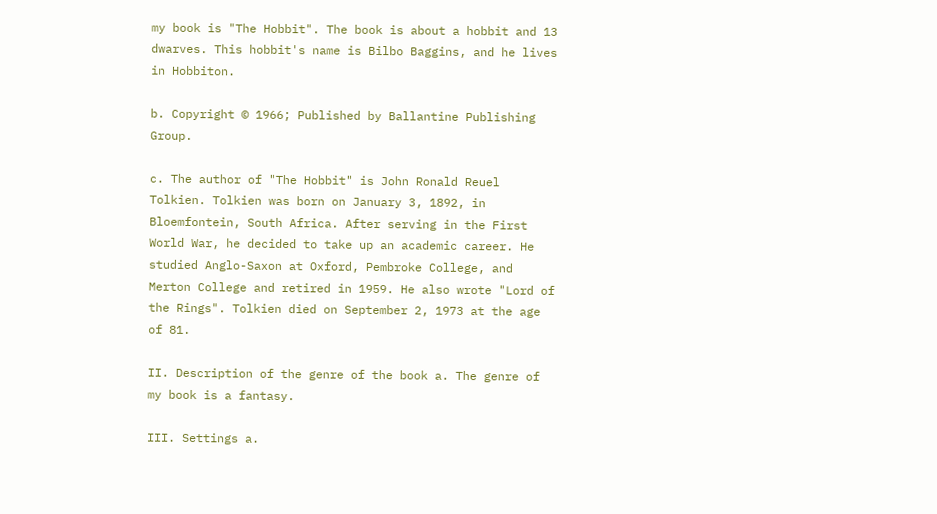my book is "The Hobbit". The book is about a hobbit and 13 dwarves. This hobbit's name is Bilbo Baggins, and he lives in Hobbiton.

b. Copyright © 1966; Published by Ballantine Publishing Group.

c. The author of "The Hobbit" is John Ronald Reuel Tolkien. Tolkien was born on January 3, 1892, in Bloemfontein, South Africa. After serving in the First World War, he decided to take up an academic career. He studied Anglo-Saxon at Oxford, Pembroke College, and Merton College and retired in 1959. He also wrote "Lord of the Rings". Tolkien died on September 2, 1973 at the age of 81.

II. Description of the genre of the book a. The genre of my book is a fantasy.

III. Settings a.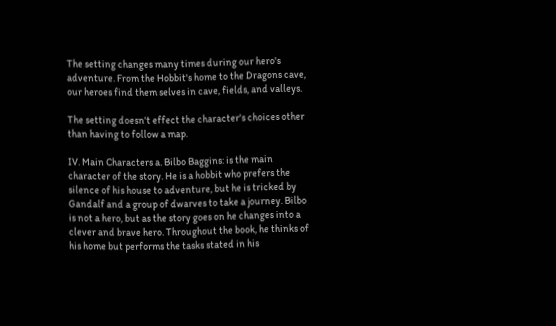The setting changes many times during our hero's adventure. From the Hobbit's home to the Dragons cave, our heroes find them selves in cave, fields, and valleys.

The setting doesn't effect the character's choices other than having to follow a map.

IV. Main Characters a. Bilbo Baggins: is the main character of the story. He is a hobbit who prefers the silence of his house to adventure, but he is tricked by Gandalf and a group of dwarves to take a journey. Bilbo is not a hero, but as the story goes on he changes into a clever and brave hero. Throughout the book, he thinks of his home but performs the tasks stated in his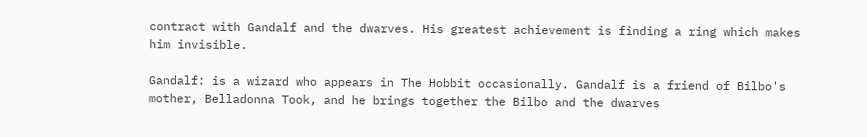contract with Gandalf and the dwarves. His greatest achievement is finding a ring which makes him invisible.

Gandalf: is a wizard who appears in The Hobbit occasionally. Gandalf is a friend of Bilbo's mother, Belladonna Took, and he brings together the Bilbo and the dwarves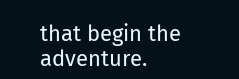that begin the adventure.